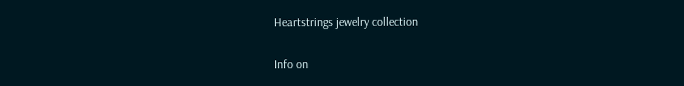Heartstrings jewelry collection

Info on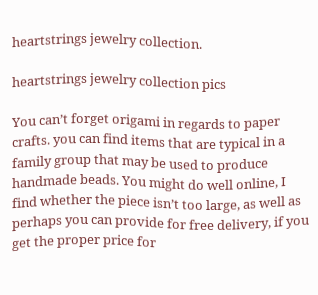heartstrings jewelry collection.

heartstrings jewelry collection pics

You can’t forget origami in regards to paper crafts. you can find items that are typical in a family group that may be used to produce handmade beads. You might do well online, I find whether the piece isn’t too large, as well as perhaps you can provide for free delivery, if you get the proper price for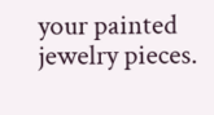your painted jewelry pieces.